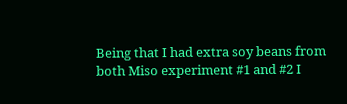Being that I had extra soy beans from both Miso experiment #1 and #2 I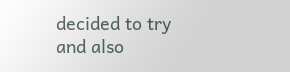decided to try and also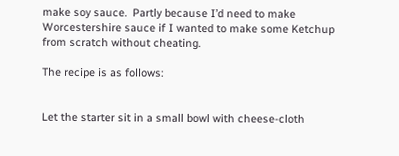make soy sauce.  Partly because I’d need to make Worcestershire sauce if I wanted to make some Ketchup from scratch without cheating.

The recipe is as follows:


Let the starter sit in a small bowl with cheese-cloth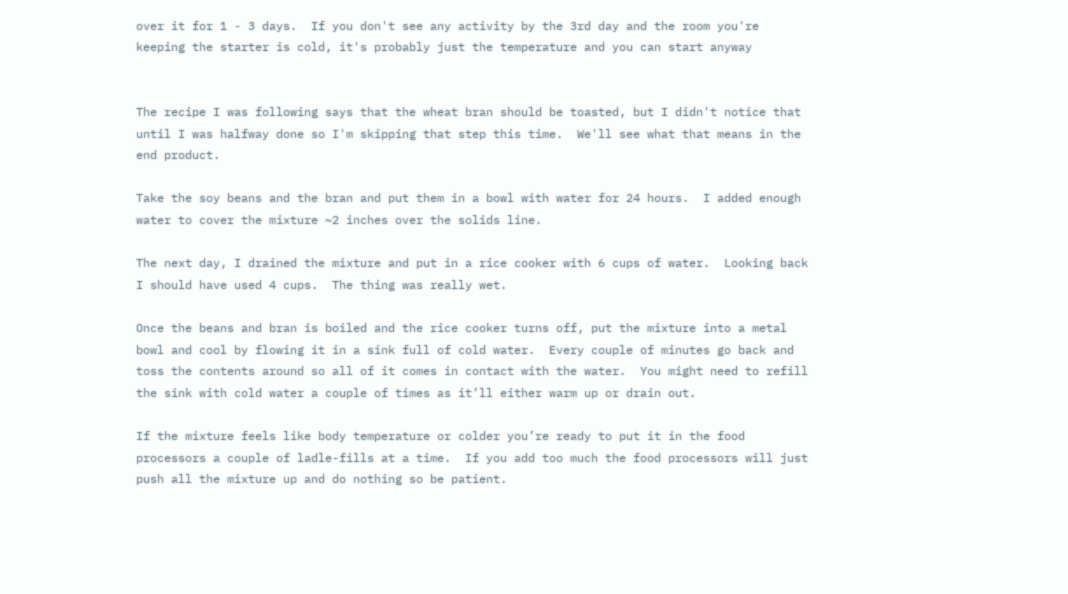over it for 1 - 3 days.  If you don't see any activity by the 3rd day and the room you're keeping the starter is cold, it's probably just the temperature and you can start anyway


The recipe I was following says that the wheat bran should be toasted, but I didn't notice that until I was halfway done so I'm skipping that step this time.  We'll see what that means in the end product.

Take the soy beans and the bran and put them in a bowl with water for 24 hours.  I added enough water to cover the mixture ~2 inches over the solids line.

The next day, I drained the mixture and put in a rice cooker with 6 cups of water.  Looking back I should have used 4 cups.  The thing was really wet.

Once the beans and bran is boiled and the rice cooker turns off, put the mixture into a metal bowl and cool by flowing it in a sink full of cold water.  Every couple of minutes go back and toss the contents around so all of it comes in contact with the water.  You might need to refill the sink with cold water a couple of times as it’ll either warm up or drain out.

If the mixture feels like body temperature or colder you’re ready to put it in the food processors a couple of ladle-fills at a time.  If you add too much the food processors will just push all the mixture up and do nothing so be patient.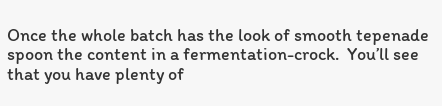Once the whole batch has the look of smooth tepenade spoon the content in a fermentation-crock.  You’ll see that you have plenty of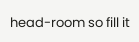head-room so fill it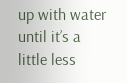up with water until it’s a little less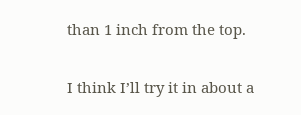than 1 inch from the top.

I think I’ll try it in about a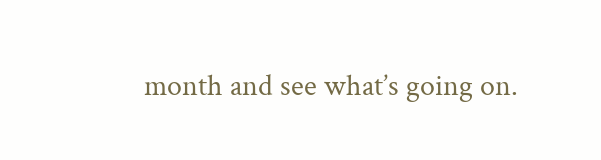month and see what’s going on.